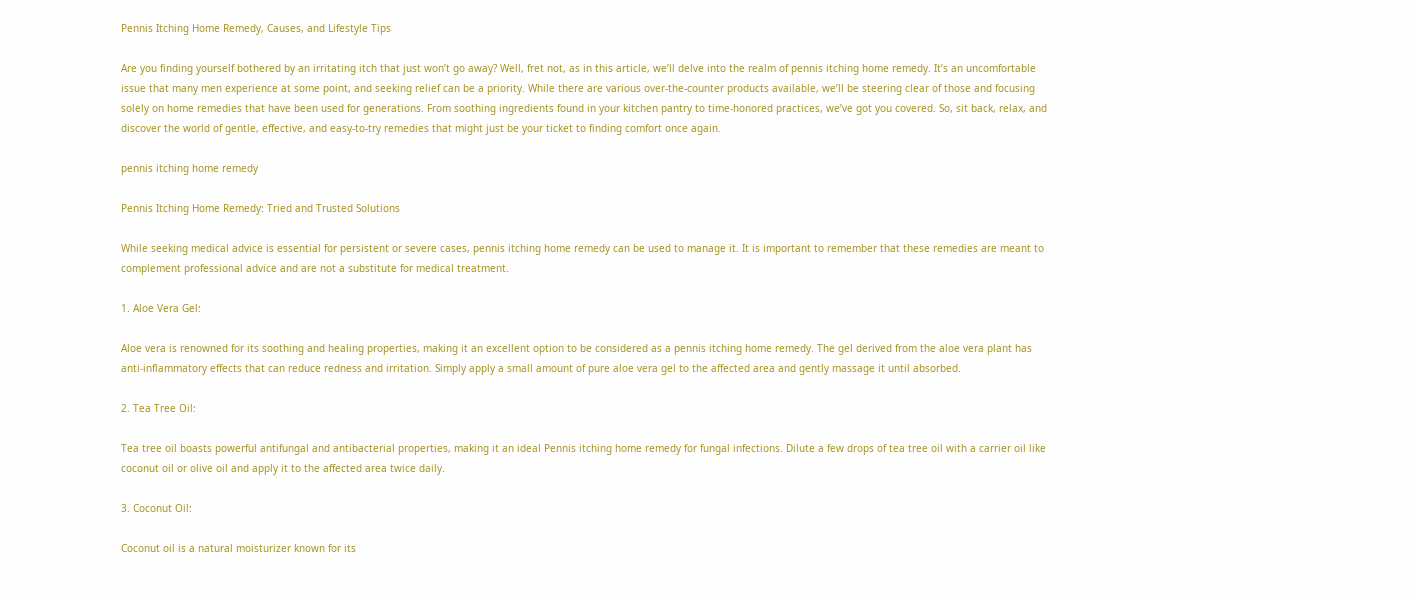Pennis Itching Home Remedy, Causes, and Lifestyle Tips

Are you finding yourself bothered by an irritating itch that just won’t go away? Well, fret not, as in this article, we’ll delve into the realm of pennis itching home remedy. It’s an uncomfortable issue that many men experience at some point, and seeking relief can be a priority. While there are various over-the-counter products available, we’ll be steering clear of those and focusing solely on home remedies that have been used for generations. From soothing ingredients found in your kitchen pantry to time-honored practices, we’ve got you covered. So, sit back, relax, and discover the world of gentle, effective, and easy-to-try remedies that might just be your ticket to finding comfort once again.

pennis itching home remedy

Pennis Itching Home Remedy: Tried and Trusted Solutions

While seeking medical advice is essential for persistent or severe cases, pennis itching home remedy can be used to manage it. It is important to remember that these remedies are meant to complement professional advice and are not a substitute for medical treatment.

1. Aloe Vera Gel:

Aloe vera is renowned for its soothing and healing properties, making it an excellent option to be considered as a pennis itching home remedy. The gel derived from the aloe vera plant has anti-inflammatory effects that can reduce redness and irritation. Simply apply a small amount of pure aloe vera gel to the affected area and gently massage it until absorbed.

2. Tea Tree Oil:

Tea tree oil boasts powerful antifungal and antibacterial properties, making it an ideal Pennis itching home remedy for fungal infections. Dilute a few drops of tea tree oil with a carrier oil like coconut oil or olive oil and apply it to the affected area twice daily.

3. Coconut Oil:

Coconut oil is a natural moisturizer known for its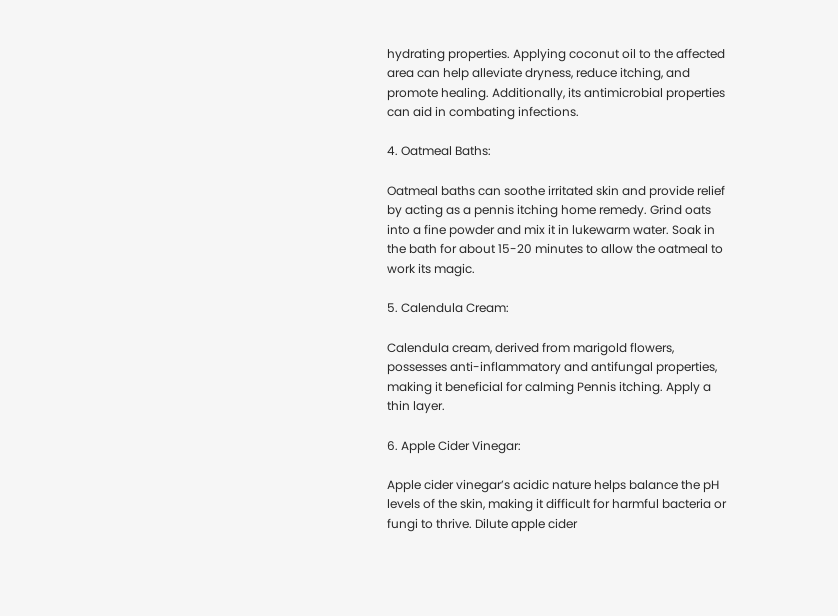hydrating properties. Applying coconut oil to the affected area can help alleviate dryness, reduce itching, and promote healing. Additionally, its antimicrobial properties can aid in combating infections.

4. Oatmeal Baths:

Oatmeal baths can soothe irritated skin and provide relief by acting as a pennis itching home remedy. Grind oats into a fine powder and mix it in lukewarm water. Soak in the bath for about 15-20 minutes to allow the oatmeal to work its magic.

5. Calendula Cream:

Calendula cream, derived from marigold flowers, possesses anti-inflammatory and antifungal properties, making it beneficial for calming Pennis itching. Apply a thin layer.

6. Apple Cider Vinegar:

Apple cider vinegar’s acidic nature helps balance the pH levels of the skin, making it difficult for harmful bacteria or fungi to thrive. Dilute apple cider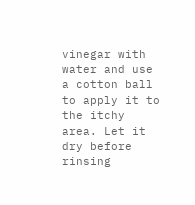vinegar with water and use a cotton ball to apply it to the itchy area. Let it dry before rinsing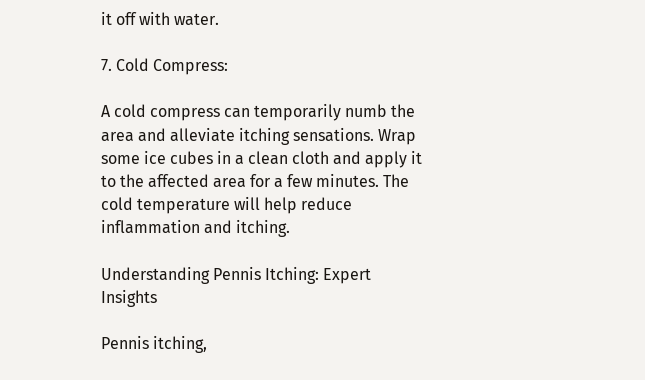it off with water.

7. Cold Compress:

A cold compress can temporarily numb the area and alleviate itching sensations. Wrap some ice cubes in a clean cloth and apply it to the affected area for a few minutes. The cold temperature will help reduce inflammation and itching.

Understanding Pennis Itching: Expert Insights

Pennis itching,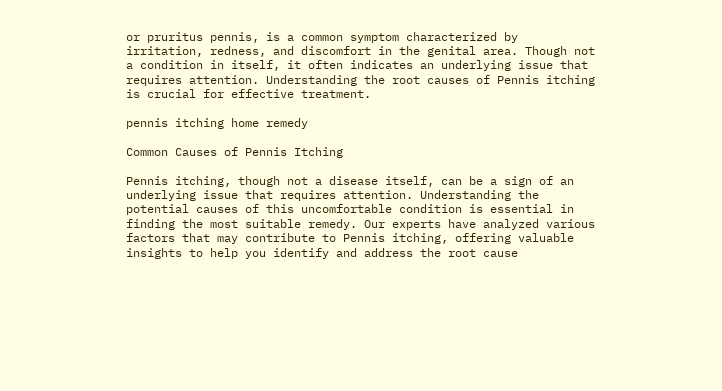or pruritus pennis, is a common symptom characterized by irritation, redness, and discomfort in the genital area. Though not a condition in itself, it often indicates an underlying issue that requires attention. Understanding the root causes of Pennis itching is crucial for effective treatment.

pennis itching home remedy

Common Causes of Pennis Itching

Pennis itching, though not a disease itself, can be a sign of an underlying issue that requires attention. Understanding the potential causes of this uncomfortable condition is essential in finding the most suitable remedy. Our experts have analyzed various factors that may contribute to Pennis itching, offering valuable insights to help you identify and address the root cause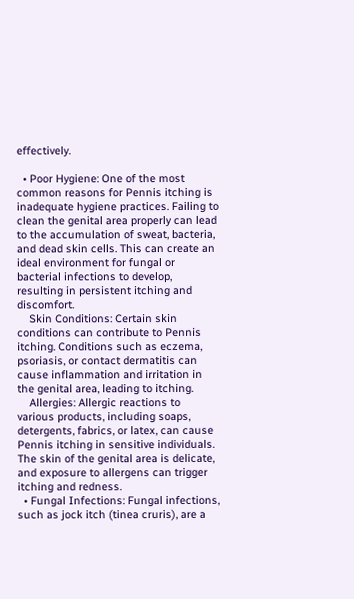effectively.

  • Poor Hygiene: One of the most common reasons for Pennis itching is inadequate hygiene practices. Failing to clean the genital area properly can lead to the accumulation of sweat, bacteria, and dead skin cells. This can create an ideal environment for fungal or bacterial infections to develop, resulting in persistent itching and discomfort.
    Skin Conditions: Certain skin conditions can contribute to Pennis itching. Conditions such as eczema, psoriasis, or contact dermatitis can cause inflammation and irritation in the genital area, leading to itching.
    Allergies: Allergic reactions to various products, including soaps, detergents, fabrics, or latex, can cause Pennis itching in sensitive individuals. The skin of the genital area is delicate, and exposure to allergens can trigger itching and redness.
  • Fungal Infections: Fungal infections, such as jock itch (tinea cruris), are a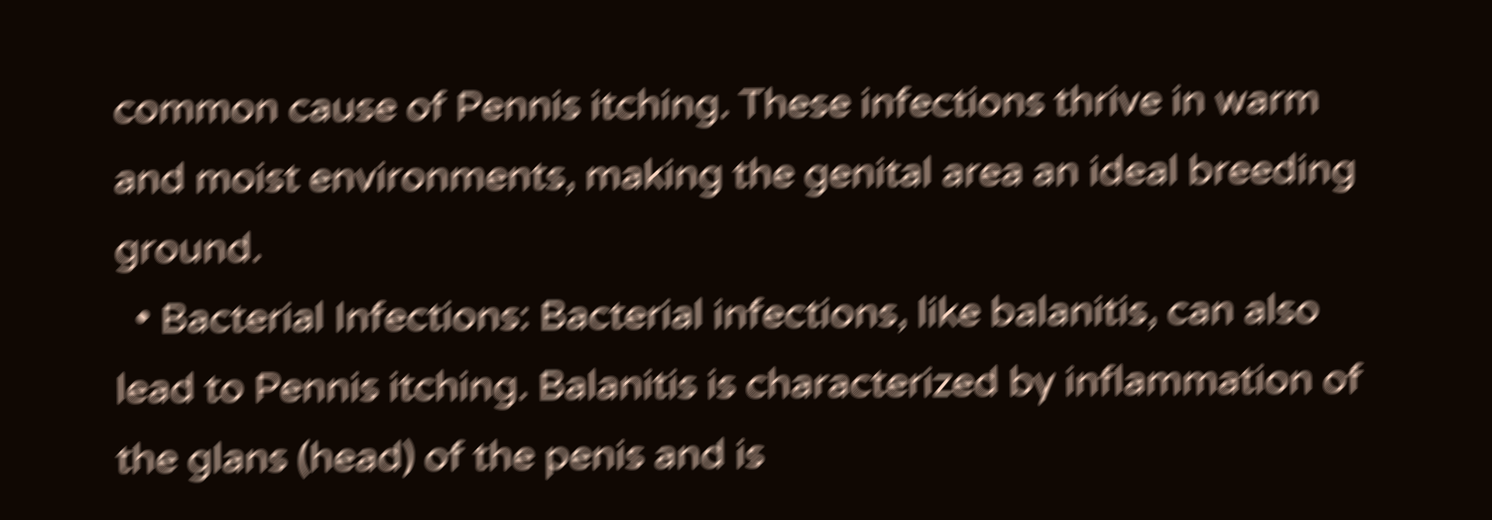common cause of Pennis itching. These infections thrive in warm and moist environments, making the genital area an ideal breeding ground.
  • Bacterial Infections: Bacterial infections, like balanitis, can also lead to Pennis itching. Balanitis is characterized by inflammation of the glans (head) of the penis and is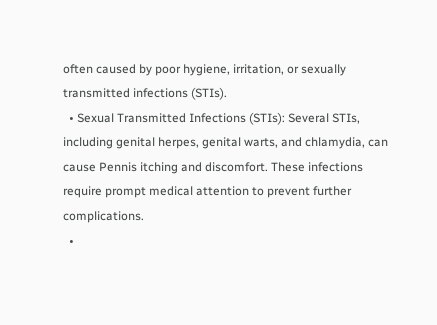often caused by poor hygiene, irritation, or sexually transmitted infections (STIs).
  • Sexual Transmitted Infections (STIs): Several STIs, including genital herpes, genital warts, and chlamydia, can cause Pennis itching and discomfort. These infections require prompt medical attention to prevent further complications.
  •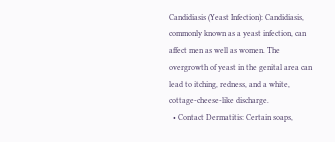Candidiasis (Yeast Infection): Candidiasis, commonly known as a yeast infection, can affect men as well as women. The overgrowth of yeast in the genital area can lead to itching, redness, and a white, cottage-cheese-like discharge.
  • Contact Dermatitis: Certain soaps,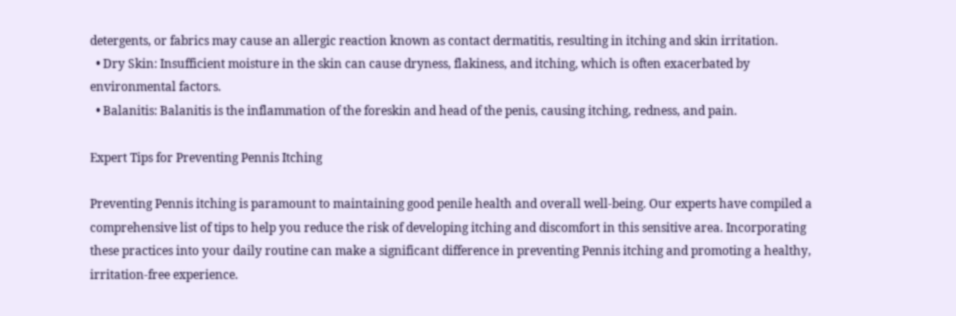detergents, or fabrics may cause an allergic reaction known as contact dermatitis, resulting in itching and skin irritation.
  • Dry Skin: Insufficient moisture in the skin can cause dryness, flakiness, and itching, which is often exacerbated by environmental factors.
  • Balanitis: Balanitis is the inflammation of the foreskin and head of the penis, causing itching, redness, and pain.

Expert Tips for Preventing Pennis Itching

Preventing Pennis itching is paramount to maintaining good penile health and overall well-being. Our experts have compiled a comprehensive list of tips to help you reduce the risk of developing itching and discomfort in this sensitive area. Incorporating these practices into your daily routine can make a significant difference in preventing Pennis itching and promoting a healthy, irritation-free experience.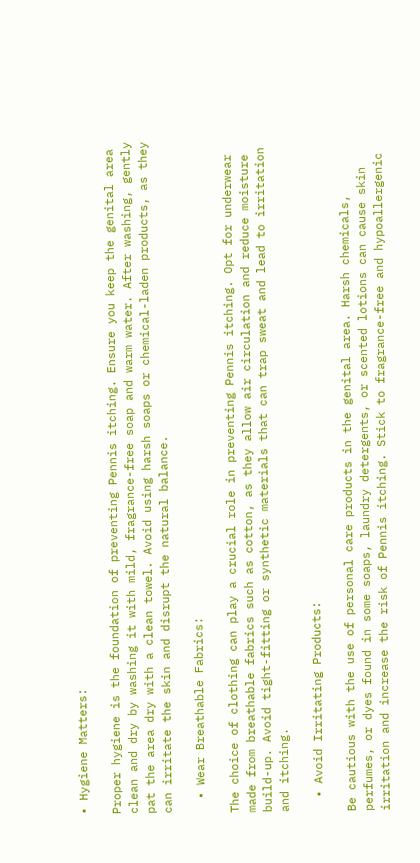• Hygiene Matters:

Proper hygiene is the foundation of preventing Pennis itching. Ensure you keep the genital area clean and dry by washing it with mild, fragrance-free soap and warm water. After washing, gently pat the area dry with a clean towel. Avoid using harsh soaps or chemical-laden products, as they can irritate the skin and disrupt the natural balance.

  • Wear Breathable Fabrics:

The choice of clothing can play a crucial role in preventing Pennis itching. Opt for underwear made from breathable fabrics such as cotton, as they allow air circulation and reduce moisture build-up. Avoid tight-fitting or synthetic materials that can trap sweat and lead to irritation and itching.

  • Avoid Irritating Products:

Be cautious with the use of personal care products in the genital area. Harsh chemicals, perfumes, or dyes found in some soaps, laundry detergents, or scented lotions can cause skin irritation and increase the risk of Pennis itching. Stick to fragrance-free and hypoallergenic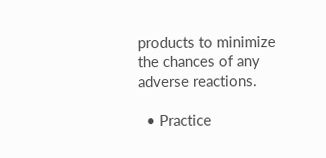products to minimize the chances of any adverse reactions.

  • Practice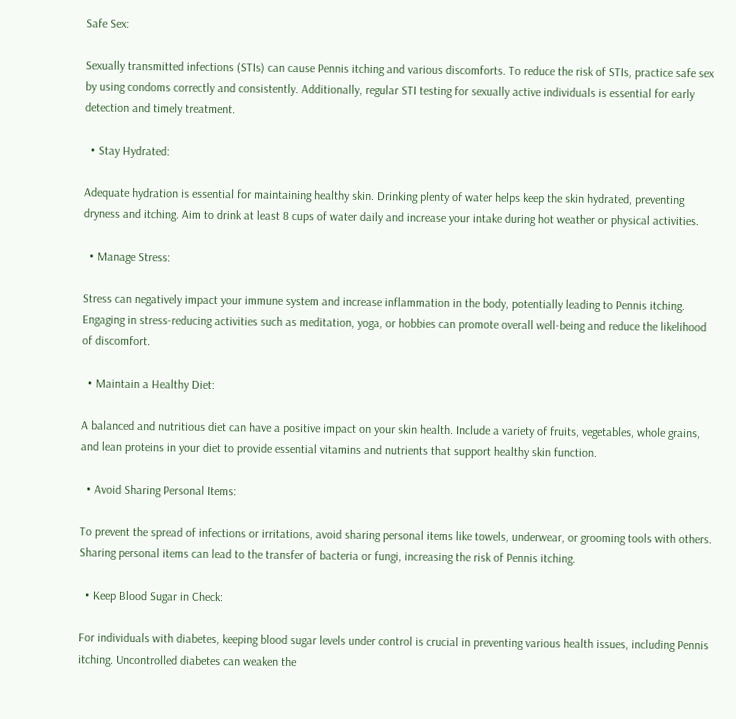Safe Sex:

Sexually transmitted infections (STIs) can cause Pennis itching and various discomforts. To reduce the risk of STIs, practice safe sex by using condoms correctly and consistently. Additionally, regular STI testing for sexually active individuals is essential for early detection and timely treatment.

  • Stay Hydrated:

Adequate hydration is essential for maintaining healthy skin. Drinking plenty of water helps keep the skin hydrated, preventing dryness and itching. Aim to drink at least 8 cups of water daily and increase your intake during hot weather or physical activities.

  • Manage Stress:

Stress can negatively impact your immune system and increase inflammation in the body, potentially leading to Pennis itching. Engaging in stress-reducing activities such as meditation, yoga, or hobbies can promote overall well-being and reduce the likelihood of discomfort.

  • Maintain a Healthy Diet:

A balanced and nutritious diet can have a positive impact on your skin health. Include a variety of fruits, vegetables, whole grains, and lean proteins in your diet to provide essential vitamins and nutrients that support healthy skin function.

  • Avoid Sharing Personal Items:

To prevent the spread of infections or irritations, avoid sharing personal items like towels, underwear, or grooming tools with others. Sharing personal items can lead to the transfer of bacteria or fungi, increasing the risk of Pennis itching.

  • Keep Blood Sugar in Check:

For individuals with diabetes, keeping blood sugar levels under control is crucial in preventing various health issues, including Pennis itching. Uncontrolled diabetes can weaken the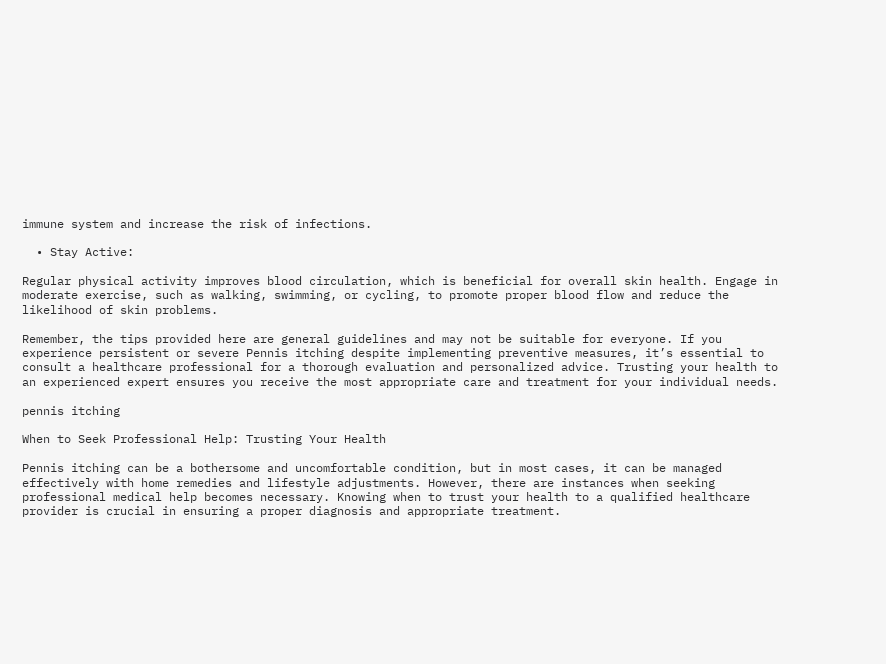immune system and increase the risk of infections.

  • Stay Active:

Regular physical activity improves blood circulation, which is beneficial for overall skin health. Engage in moderate exercise, such as walking, swimming, or cycling, to promote proper blood flow and reduce the likelihood of skin problems.

Remember, the tips provided here are general guidelines and may not be suitable for everyone. If you experience persistent or severe Pennis itching despite implementing preventive measures, it’s essential to consult a healthcare professional for a thorough evaluation and personalized advice. Trusting your health to an experienced expert ensures you receive the most appropriate care and treatment for your individual needs.

pennis itching

When to Seek Professional Help: Trusting Your Health

Pennis itching can be a bothersome and uncomfortable condition, but in most cases, it can be managed effectively with home remedies and lifestyle adjustments. However, there are instances when seeking professional medical help becomes necessary. Knowing when to trust your health to a qualified healthcare provider is crucial in ensuring a proper diagnosis and appropriate treatment.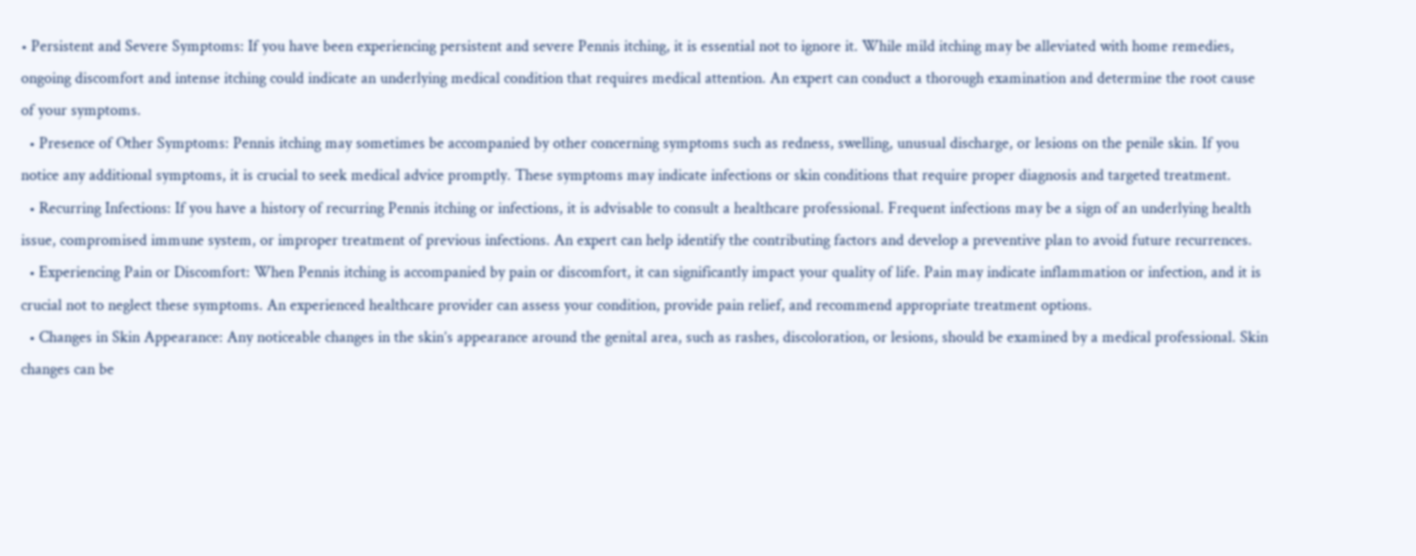• Persistent and Severe Symptoms: If you have been experiencing persistent and severe Pennis itching, it is essential not to ignore it. While mild itching may be alleviated with home remedies, ongoing discomfort and intense itching could indicate an underlying medical condition that requires medical attention. An expert can conduct a thorough examination and determine the root cause of your symptoms.
  • Presence of Other Symptoms: Pennis itching may sometimes be accompanied by other concerning symptoms such as redness, swelling, unusual discharge, or lesions on the penile skin. If you notice any additional symptoms, it is crucial to seek medical advice promptly. These symptoms may indicate infections or skin conditions that require proper diagnosis and targeted treatment.
  • Recurring Infections: If you have a history of recurring Pennis itching or infections, it is advisable to consult a healthcare professional. Frequent infections may be a sign of an underlying health issue, compromised immune system, or improper treatment of previous infections. An expert can help identify the contributing factors and develop a preventive plan to avoid future recurrences.
  • Experiencing Pain or Discomfort: When Pennis itching is accompanied by pain or discomfort, it can significantly impact your quality of life. Pain may indicate inflammation or infection, and it is crucial not to neglect these symptoms. An experienced healthcare provider can assess your condition, provide pain relief, and recommend appropriate treatment options.
  • Changes in Skin Appearance: Any noticeable changes in the skin’s appearance around the genital area, such as rashes, discoloration, or lesions, should be examined by a medical professional. Skin changes can be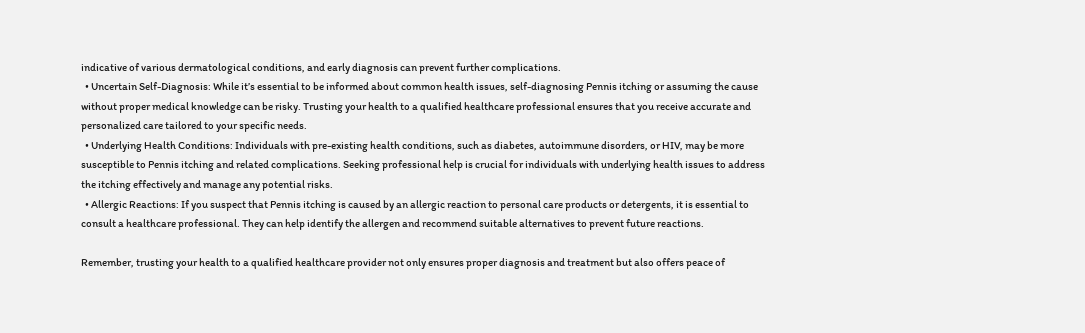indicative of various dermatological conditions, and early diagnosis can prevent further complications.
  • Uncertain Self-Diagnosis: While it’s essential to be informed about common health issues, self-diagnosing Pennis itching or assuming the cause without proper medical knowledge can be risky. Trusting your health to a qualified healthcare professional ensures that you receive accurate and personalized care tailored to your specific needs.
  • Underlying Health Conditions: Individuals with pre-existing health conditions, such as diabetes, autoimmune disorders, or HIV, may be more susceptible to Pennis itching and related complications. Seeking professional help is crucial for individuals with underlying health issues to address the itching effectively and manage any potential risks.
  • Allergic Reactions: If you suspect that Pennis itching is caused by an allergic reaction to personal care products or detergents, it is essential to consult a healthcare professional. They can help identify the allergen and recommend suitable alternatives to prevent future reactions.

Remember, trusting your health to a qualified healthcare provider not only ensures proper diagnosis and treatment but also offers peace of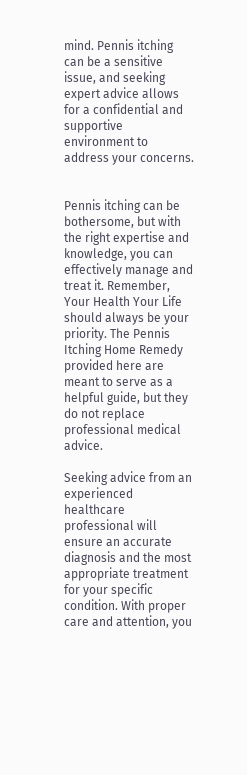mind. Pennis itching can be a sensitive issue, and seeking expert advice allows for a confidential and supportive environment to address your concerns.


Pennis itching can be bothersome, but with the right expertise and knowledge, you can effectively manage and treat it. Remember, Your Health Your Life should always be your priority. The Pennis Itching Home Remedy provided here are meant to serve as a helpful guide, but they do not replace professional medical advice.

Seeking advice from an experienced healthcare professional will ensure an accurate diagnosis and the most appropriate treatment for your specific condition. With proper care and attention, you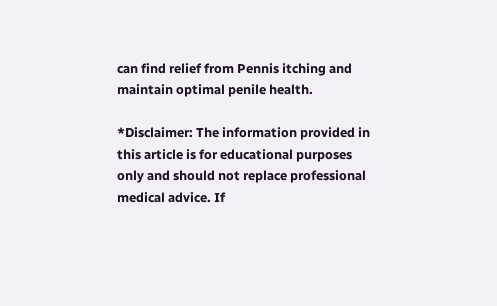can find relief from Pennis itching and maintain optimal penile health.

*Disclaimer: The information provided in this article is for educational purposes only and should not replace professional medical advice. If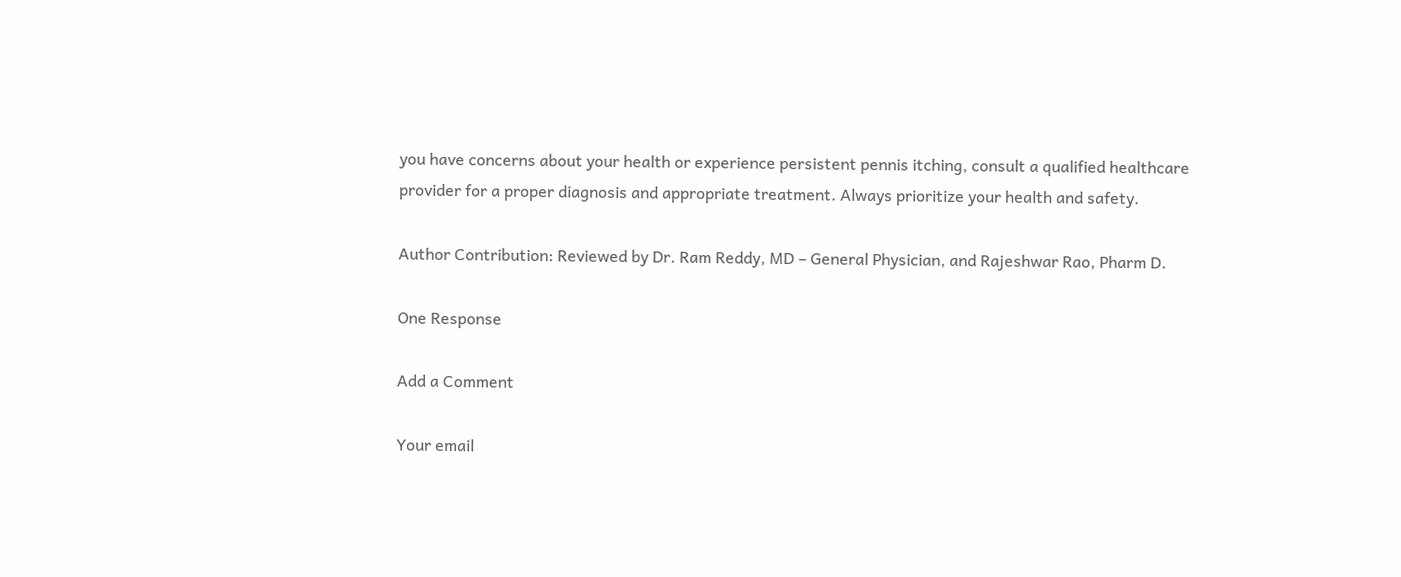you have concerns about your health or experience persistent pennis itching, consult a qualified healthcare provider for a proper diagnosis and appropriate treatment. Always prioritize your health and safety.

Author Contribution: Reviewed by Dr. Ram Reddy, MD – General Physician, and Rajeshwar Rao, Pharm D.

One Response

Add a Comment

Your email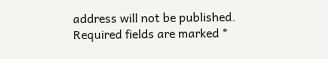address will not be published. Required fields are marked *